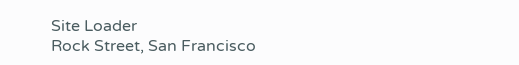Site Loader
Rock Street, San Francisco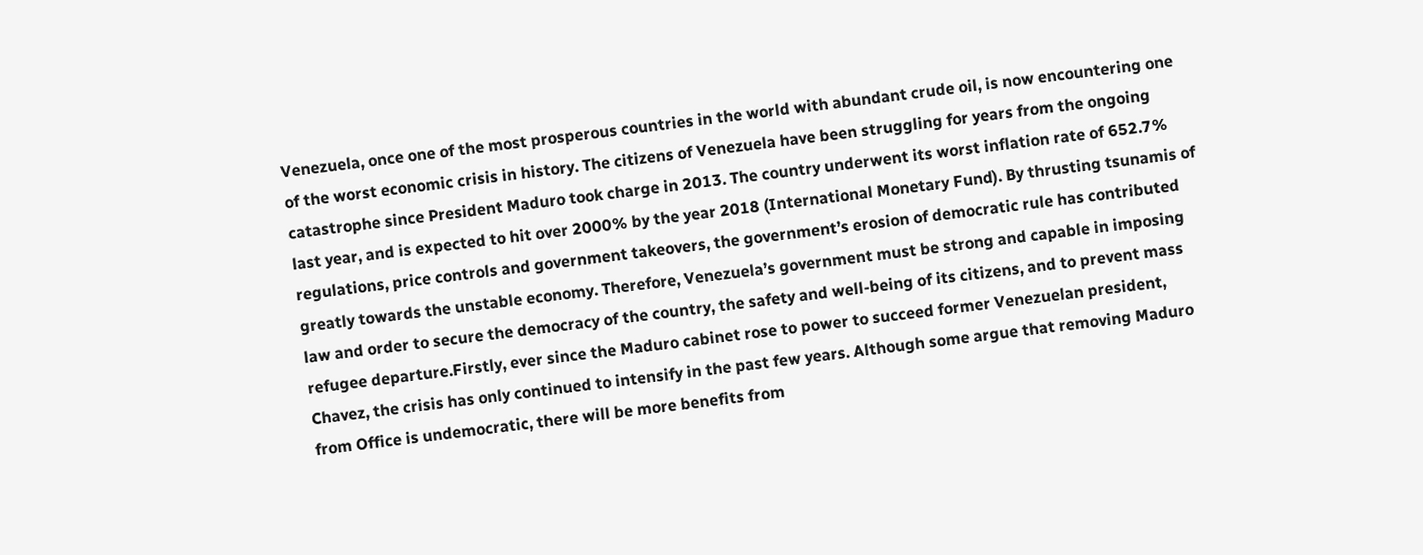Venezuela, once one of the most prosperous countries in the world with abundant crude oil, is now encountering one of the worst economic crisis in history. The citizens of Venezuela have been struggling for years from the ongoing catastrophe since President Maduro took charge in 2013. The country underwent its worst inflation rate of 652.7% last year, and is expected to hit over 2000% by the year 2018 (International Monetary Fund). By thrusting tsunamis of regulations, price controls and government takeovers, the government’s erosion of democratic rule has contributed greatly towards the unstable economy. Therefore, Venezuela’s government must be strong and capable in imposing law and order to secure the democracy of the country, the safety and well-being of its citizens, and to prevent mass refugee departure.Firstly, ever since the Maduro cabinet rose to power to succeed former Venezuelan president, Chavez, the crisis has only continued to intensify in the past few years. Although some argue that removing Maduro from Office is undemocratic, there will be more benefits from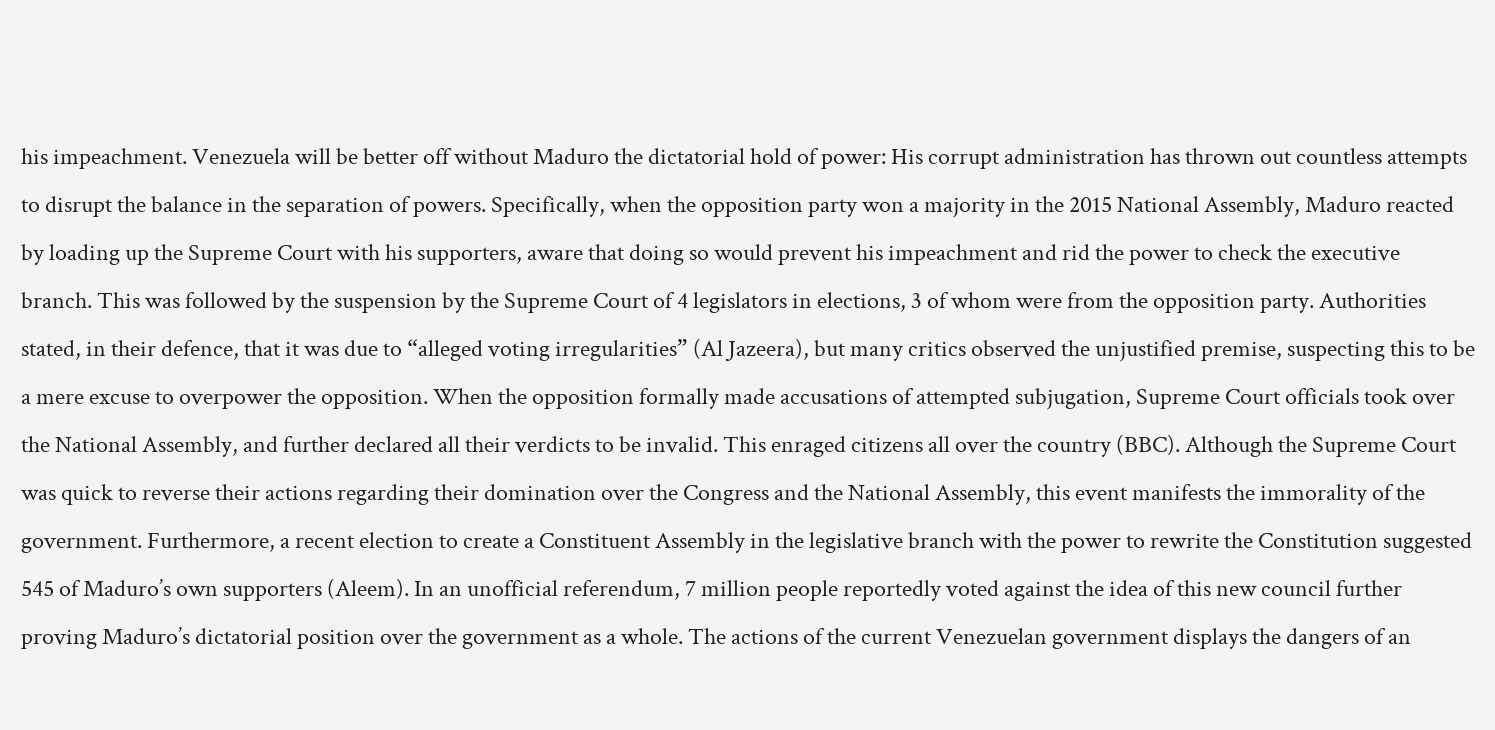his impeachment. Venezuela will be better off without Maduro the dictatorial hold of power: His corrupt administration has thrown out countless attempts to disrupt the balance in the separation of powers. Specifically, when the opposition party won a majority in the 2015 National Assembly, Maduro reacted by loading up the Supreme Court with his supporters, aware that doing so would prevent his impeachment and rid the power to check the executive branch. This was followed by the suspension by the Supreme Court of 4 legislators in elections, 3 of whom were from the opposition party. Authorities stated, in their defence, that it was due to “alleged voting irregularities” (Al Jazeera), but many critics observed the unjustified premise, suspecting this to be a mere excuse to overpower the opposition. When the opposition formally made accusations of attempted subjugation, Supreme Court officials took over the National Assembly, and further declared all their verdicts to be invalid. This enraged citizens all over the country (BBC). Although the Supreme Court was quick to reverse their actions regarding their domination over the Congress and the National Assembly, this event manifests the immorality of the government. Furthermore, a recent election to create a Constituent Assembly in the legislative branch with the power to rewrite the Constitution suggested 545 of Maduro’s own supporters (Aleem). In an unofficial referendum, 7 million people reportedly voted against the idea of this new council further proving Maduro’s dictatorial position over the government as a whole. The actions of the current Venezuelan government displays the dangers of an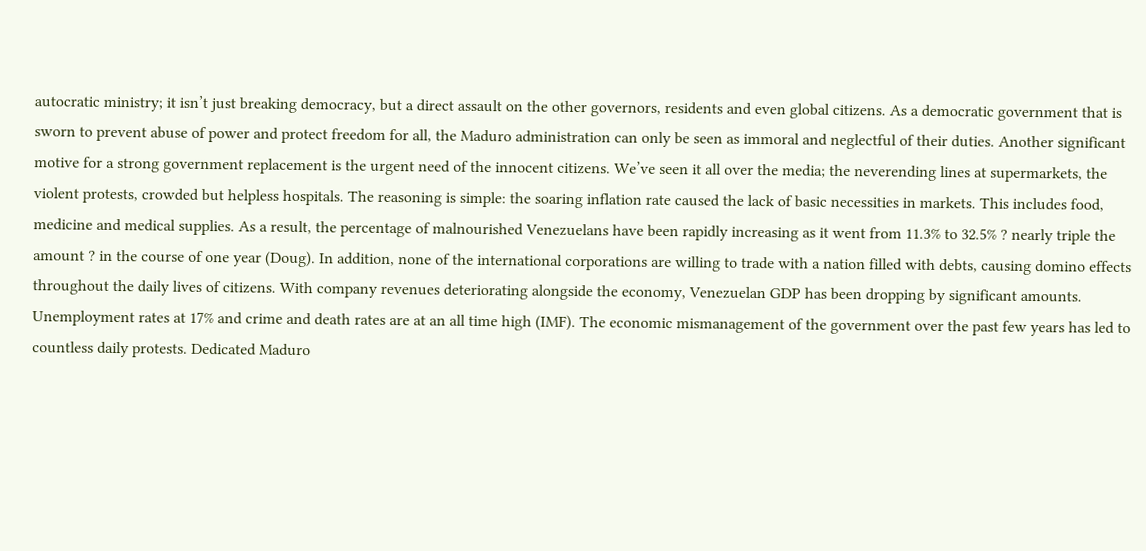autocratic ministry; it isn’t just breaking democracy, but a direct assault on the other governors, residents and even global citizens. As a democratic government that is sworn to prevent abuse of power and protect freedom for all, the Maduro administration can only be seen as immoral and neglectful of their duties. Another significant motive for a strong government replacement is the urgent need of the innocent citizens. We’ve seen it all over the media; the neverending lines at supermarkets, the violent protests, crowded but helpless hospitals. The reasoning is simple: the soaring inflation rate caused the lack of basic necessities in markets. This includes food, medicine and medical supplies. As a result, the percentage of malnourished Venezuelans have been rapidly increasing as it went from 11.3% to 32.5% ? nearly triple the amount ? in the course of one year (Doug). In addition, none of the international corporations are willing to trade with a nation filled with debts, causing domino effects throughout the daily lives of citizens. With company revenues deteriorating alongside the economy, Venezuelan GDP has been dropping by significant amounts. Unemployment rates at 17% and crime and death rates are at an all time high (IMF). The economic mismanagement of the government over the past few years has led to countless daily protests. Dedicated Maduro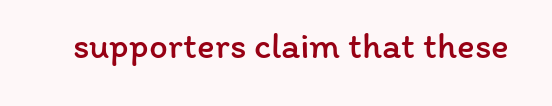supporters claim that these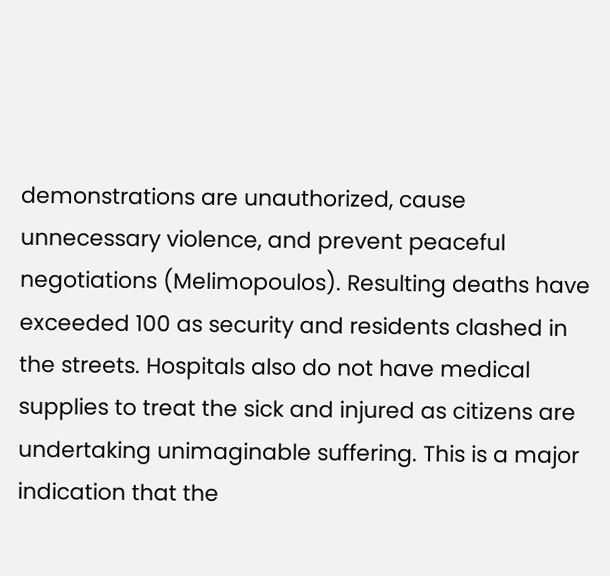demonstrations are unauthorized, cause unnecessary violence, and prevent peaceful negotiations (Melimopoulos). Resulting deaths have exceeded 100 as security and residents clashed in the streets. Hospitals also do not have medical supplies to treat the sick and injured as citizens are undertaking unimaginable suffering. This is a major indication that the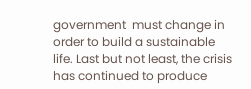government  must change in order to build a sustainable life. Last but not least, the crisis has continued to produce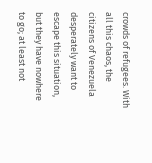crowds of refugees. With all this chaos, the citizens of Venezuela desperately want to escape this situation, but they have nowhere to go; at least not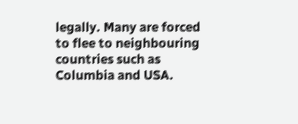legally. Many are forced to flee to neighbouring countries such as Columbia and USA.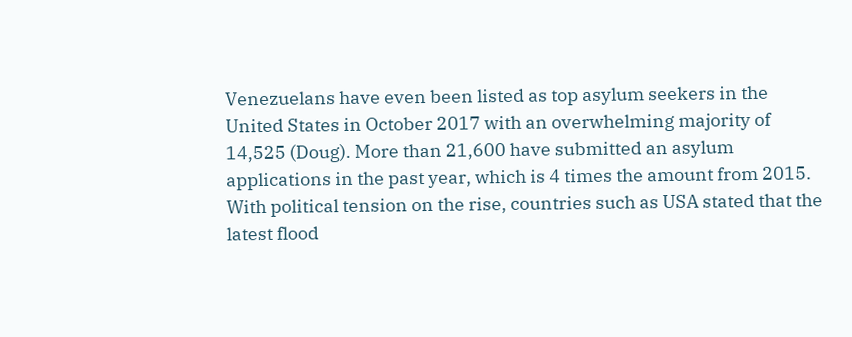Venezuelans have even been listed as top asylum seekers in the United States in October 2017 with an overwhelming majority of 14,525 (Doug). More than 21,600 have submitted an asylum applications in the past year, which is 4 times the amount from 2015. With political tension on the rise, countries such as USA stated that the latest flood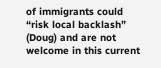of immigrants could “risk local backlash” (Doug) and are not welcome in this current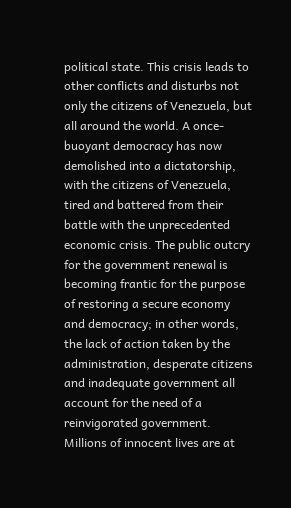political state. This crisis leads to other conflicts and disturbs not only the citizens of Venezuela, but all around the world. A once-buoyant democracy has now demolished into a dictatorship, with the citizens of Venezuela, tired and battered from their battle with the unprecedented economic crisis. The public outcry for the government renewal is becoming frantic for the purpose of restoring a secure economy and democracy; in other words, the lack of action taken by the administration, desperate citizens and inadequate government all account for the need of a reinvigorated government. Millions of innocent lives are at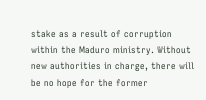stake as a result of corruption within the Maduro ministry. Without new authorities in charge, there will be no hope for the former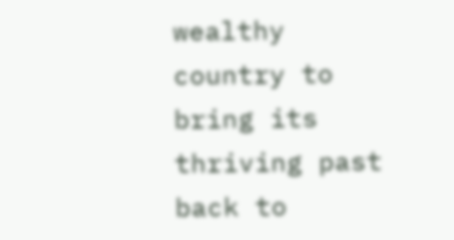wealthy country to bring its thriving past back to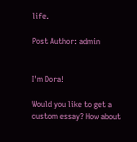life.

Post Author: admin


I'm Dora!

Would you like to get a custom essay? How about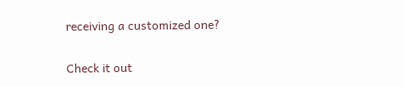receiving a customized one?

Check it out